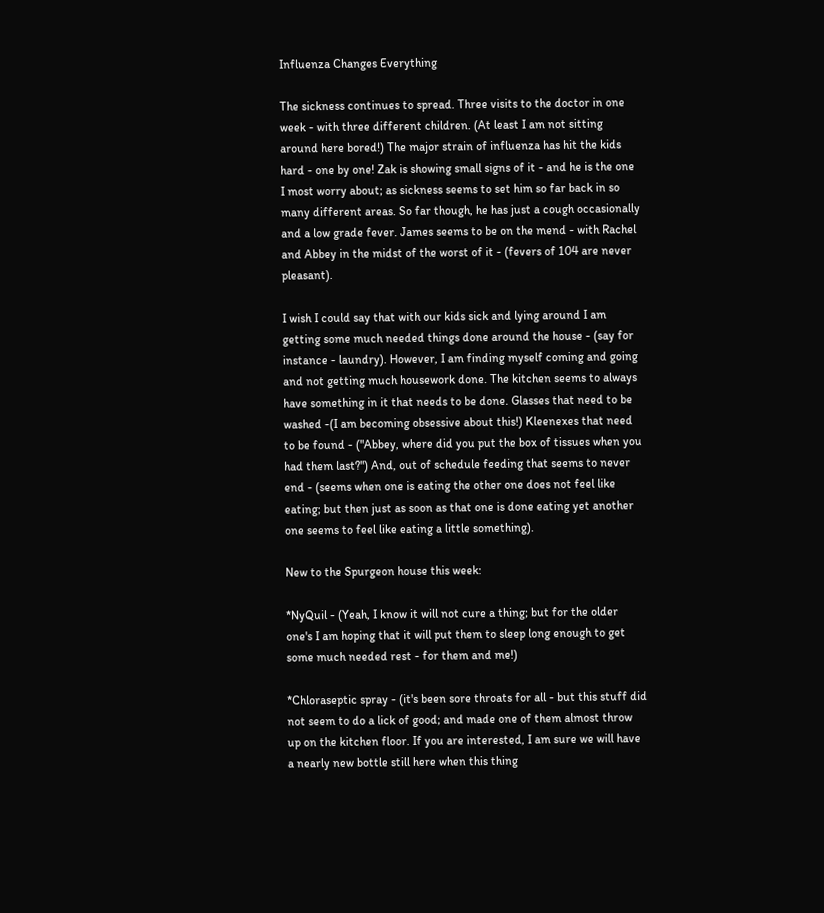Influenza Changes Everything

The sickness continues to spread. Three visits to the doctor in one week - with three different children. (At least I am not sitting around here bored!) The major strain of influenza has hit the kids hard - one by one! Zak is showing small signs of it - and he is the one I most worry about; as sickness seems to set him so far back in so many different areas. So far though, he has just a cough occasionally and a low grade fever. James seems to be on the mend - with Rachel and Abbey in the midst of the worst of it - (fevers of 104 are never pleasant).

I wish I could say that with our kids sick and lying around I am getting some much needed things done around the house - (say for instance - laundry). However, I am finding myself coming and going and not getting much housework done. The kitchen seems to always have something in it that needs to be done. Glasses that need to be washed -(I am becoming obsessive about this!) Kleenexes that need to be found - ("Abbey, where did you put the box of tissues when you had them last?") And, out of schedule feeding that seems to never end - (seems when one is eating the other one does not feel like eating; but then just as soon as that one is done eating yet another one seems to feel like eating a little something).

New to the Spurgeon house this week:

*NyQuil - (Yeah, I know it will not cure a thing; but for the older one's I am hoping that it will put them to sleep long enough to get some much needed rest - for them and me!)

*Chloraseptic spray - (it's been sore throats for all - but this stuff did not seem to do a lick of good; and made one of them almost throw up on the kitchen floor. If you are interested, I am sure we will have a nearly new bottle still here when this thing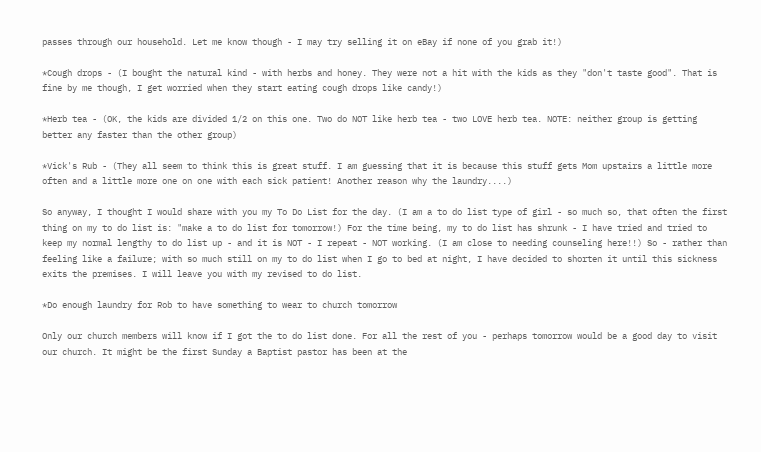passes through our household. Let me know though - I may try selling it on eBay if none of you grab it!)

*Cough drops - (I bought the natural kind - with herbs and honey. They were not a hit with the kids as they "don't taste good". That is fine by me though, I get worried when they start eating cough drops like candy!)

*Herb tea - (OK, the kids are divided 1/2 on this one. Two do NOT like herb tea - two LOVE herb tea. NOTE: neither group is getting better any faster than the other group)

*Vick's Rub - (They all seem to think this is great stuff. I am guessing that it is because this stuff gets Mom upstairs a little more often and a little more one on one with each sick patient! Another reason why the laundry....)

So anyway, I thought I would share with you my To Do List for the day. (I am a to do list type of girl - so much so, that often the first thing on my to do list is: "make a to do list for tomorrow!) For the time being, my to do list has shrunk - I have tried and tried to keep my normal lengthy to do list up - and it is NOT - I repeat - NOT working. (I am close to needing counseling here!!) So - rather than feeling like a failure; with so much still on my to do list when I go to bed at night, I have decided to shorten it until this sickness exits the premises. I will leave you with my revised to do list.

*Do enough laundry for Rob to have something to wear to church tomorrow

Only our church members will know if I got the to do list done. For all the rest of you - perhaps tomorrow would be a good day to visit our church. It might be the first Sunday a Baptist pastor has been at the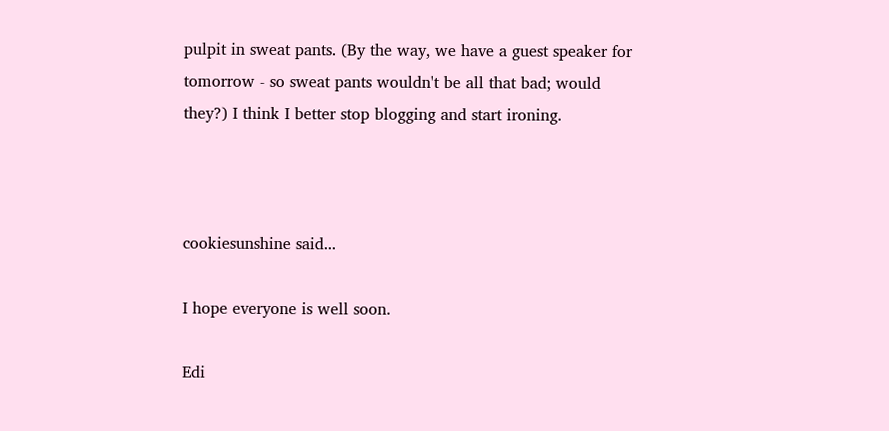pulpit in sweat pants. (By the way, we have a guest speaker for tomorrow - so sweat pants wouldn't be all that bad; would they?) I think I better stop blogging and start ironing.



cookiesunshine said...

I hope everyone is well soon.

Edi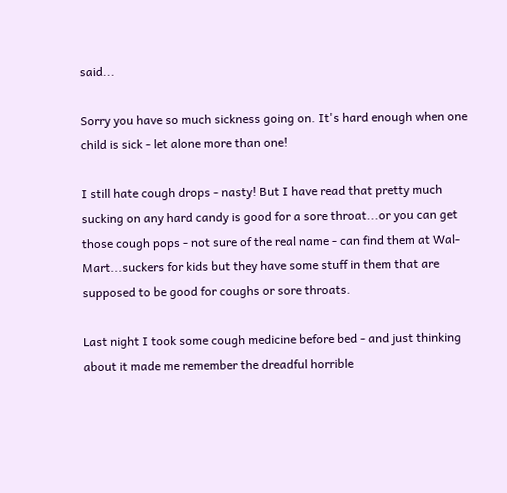said...

Sorry you have so much sickness going on. It's hard enough when one child is sick - let alone more than one!

I still hate cough drops - nasty! But I have read that pretty much sucking on any hard candy is good for a sore throat...or you can get those cough pops - not sure of the real name - can find them at Wal-Mart...suckers for kids but they have some stuff in them that are supposed to be good for coughs or sore throats.

Last night I took some cough medicine before bed - and just thinking about it made me remember the dreadful horrible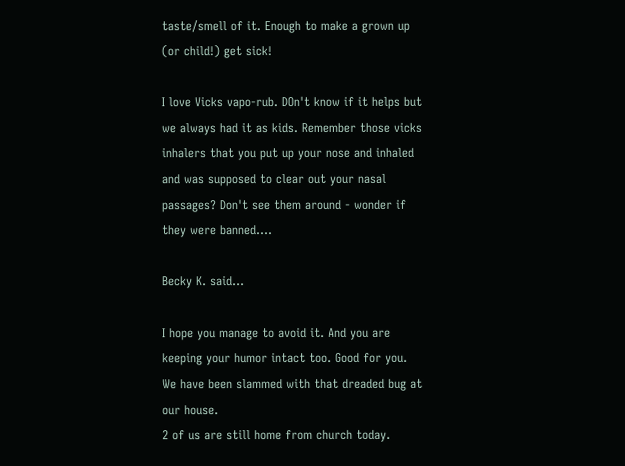taste/smell of it. Enough to make a grown up (or child!) get sick!

I love Vicks vapo-rub. DOn't know if it helps but we always had it as kids. Remember those vicks inhalers that you put up your nose and inhaled and was supposed to clear out your nasal passages? Don't see them around - wonder if they were banned....

Becky K. said...

I hope you manage to avoid it. And you are keeping your humor intact too. Good for you.
We have been slammed with that dreaded bug at our house.
2 of us are still home from church today.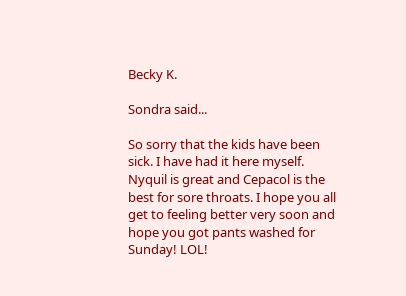Becky K.

Sondra said...

So sorry that the kids have been sick. I have had it here myself. Nyquil is great and Cepacol is the best for sore throats. I hope you all get to feeling better very soon and hope you got pants washed for Sunday! LOL!